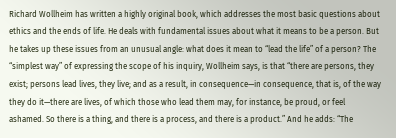Richard Wollheim has written a highly original book, which addresses the most basic questions about ethics and the ends of life. He deals with fundamental issues about what it means to be a person. But he takes up these issues from an unusual angle: what does it mean to “lead the life” of a person? The “simplest way” of expressing the scope of his inquiry, Wollheim says, is that “there are persons, they exist; persons lead lives, they live; and as a result, in consequence—in consequence, that is, of the way they do it—there are lives, of which those who lead them may, for instance, be proud, or feel ashamed. So there is a thing, and there is a process, and there is a product.” And he adds: “The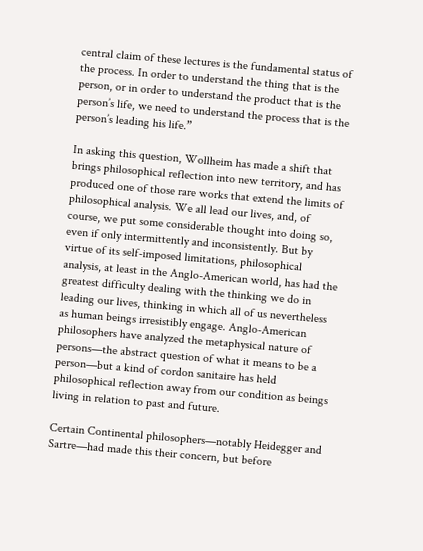central claim of these lectures is the fundamental status of the process. In order to understand the thing that is the person, or in order to understand the product that is the person’s life, we need to understand the process that is the person’s leading his life.”

In asking this question, Wollheim has made a shift that brings philosophical reflection into new territory, and has produced one of those rare works that extend the limits of philosophical analysis. We all lead our lives, and, of course, we put some considerable thought into doing so, even if only intermittently and inconsistently. But by virtue of its self-imposed limitations, philosophical analysis, at least in the Anglo-American world, has had the greatest difficulty dealing with the thinking we do in leading our lives, thinking in which all of us nevertheless as human beings irresistibly engage. Anglo-American philosophers have analyzed the metaphysical nature of persons—the abstract question of what it means to be a person—but a kind of cordon sanitaire has held philosophical reflection away from our condition as beings living in relation to past and future.

Certain Continental philosophers—notably Heidegger and Sartre—had made this their concern, but before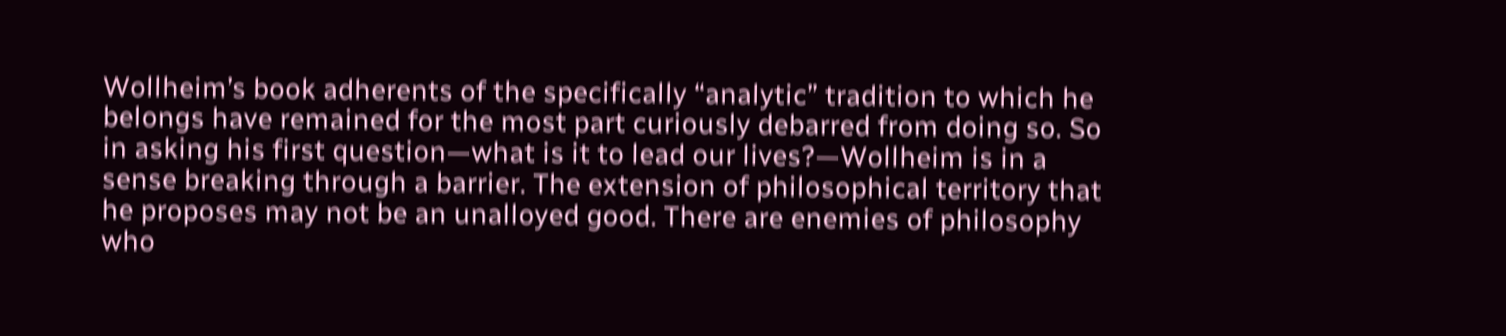Wollheim’s book adherents of the specifically “analytic” tradition to which he belongs have remained for the most part curiously debarred from doing so. So in asking his first question—what is it to lead our lives?—Wollheim is in a sense breaking through a barrier. The extension of philosophical territory that he proposes may not be an unalloyed good. There are enemies of philosophy who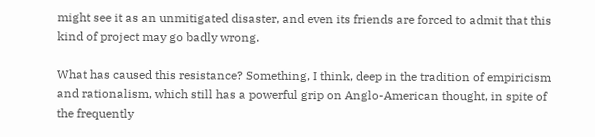might see it as an unmitigated disaster, and even its friends are forced to admit that this kind of project may go badly wrong.

What has caused this resistance? Something, I think, deep in the tradition of empiricism and rationalism, which still has a powerful grip on Anglo-American thought, in spite of the frequently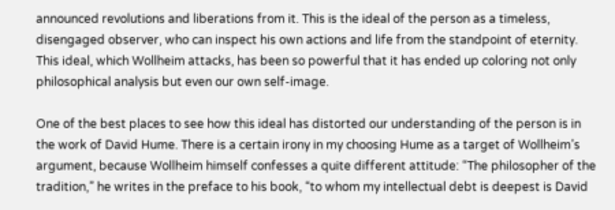announced revolutions and liberations from it. This is the ideal of the person as a timeless, disengaged observer, who can inspect his own actions and life from the standpoint of eternity. This ideal, which Wollheim attacks, has been so powerful that it has ended up coloring not only philosophical analysis but even our own self-image.

One of the best places to see how this ideal has distorted our understanding of the person is in the work of David Hume. There is a certain irony in my choosing Hume as a target of Wollheim’s argument, because Wollheim himself confesses a quite different attitude: “The philosopher of the tradition,” he writes in the preface to his book, “to whom my intellectual debt is deepest is David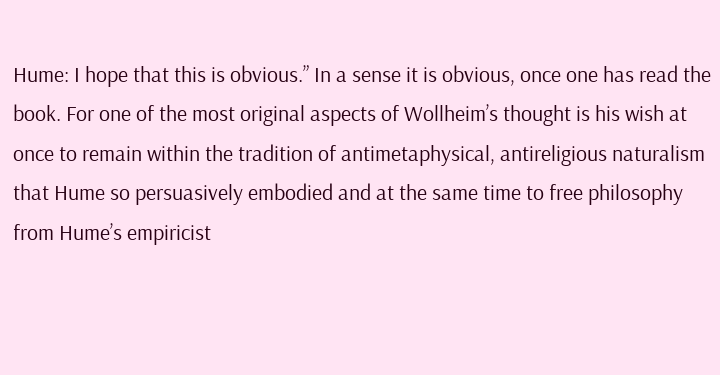Hume: I hope that this is obvious.” In a sense it is obvious, once one has read the book. For one of the most original aspects of Wollheim’s thought is his wish at once to remain within the tradition of antimetaphysical, antireligious naturalism that Hume so persuasively embodied and at the same time to free philosophy from Hume’s empiricist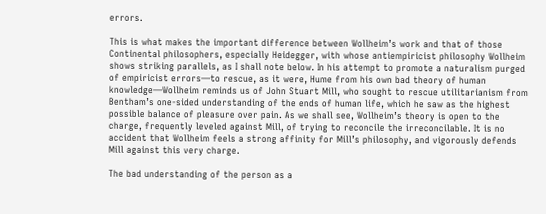errors.

This is what makes the important difference between Wollheim’s work and that of those Continental philosophers, especially Heidegger, with whose antiempiricist philosophy Wollheim shows striking parallels, as I shall note below. In his attempt to promote a naturalism purged of empiricist errors—to rescue, as it were, Hume from his own bad theory of human knowledge—Wollheim reminds us of John Stuart Mill, who sought to rescue utilitarianism from Bentham’s one-sided understanding of the ends of human life, which he saw as the highest possible balance of pleasure over pain. As we shall see, Wollheim’s theory is open to the charge, frequently leveled against Mill, of trying to reconcile the irreconcilable. It is no accident that Wollheim feels a strong affinity for Mill’s philosophy, and vigorously defends Mill against this very charge.

The bad understanding of the person as a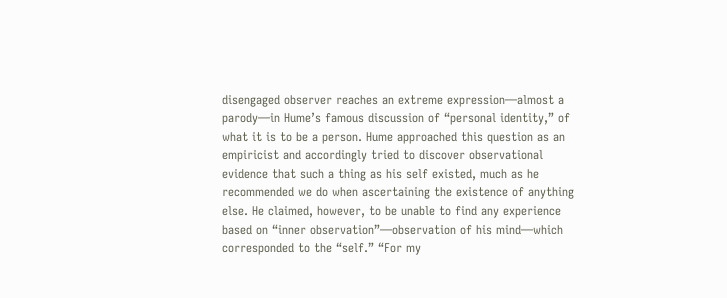disengaged observer reaches an extreme expression—almost a parody—in Hume’s famous discussion of “personal identity,” of what it is to be a person. Hume approached this question as an empiricist and accordingly tried to discover observational evidence that such a thing as his self existed, much as he recommended we do when ascertaining the existence of anything else. He claimed, however, to be unable to find any experience based on “inner observation”—observation of his mind—which corresponded to the “self.” “For my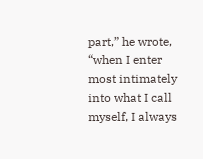part,” he wrote, “when I enter most intimately into what I call myself, I always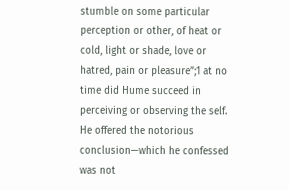stumble on some particular perception or other, of heat or cold, light or shade, love or hatred, pain or pleasure”;1 at no time did Hume succeed in perceiving or observing the self. He offered the notorious conclusion—which he confessed was not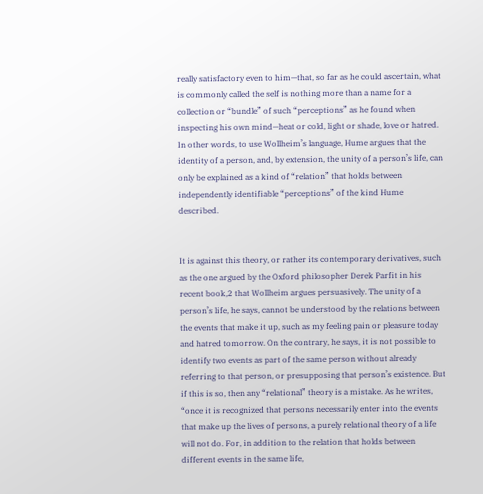really satisfactory even to him—that, so far as he could ascertain, what is commonly called the self is nothing more than a name for a collection or “bundle” of such “perceptions” as he found when inspecting his own mind—heat or cold, light or shade, love or hatred. In other words, to use Wollheim’s language, Hume argues that the identity of a person, and, by extension, the unity of a person’s life, can only be explained as a kind of “relation” that holds between independently identifiable “perceptions” of the kind Hume described.


It is against this theory, or rather its contemporary derivatives, such as the one argued by the Oxford philosopher Derek Parfit in his recent book,2 that Wollheim argues persuasively. The unity of a person’s life, he says, cannot be understood by the relations between the events that make it up, such as my feeling pain or pleasure today and hatred tomorrow. On the contrary, he says, it is not possible to identify two events as part of the same person without already referring to that person, or presupposing that person’s existence. But if this is so, then any “relational” theory is a mistake. As he writes, “once it is recognized that persons necessarily enter into the events that make up the lives of persons, a purely relational theory of a life will not do. For, in addition to the relation that holds between different events in the same life,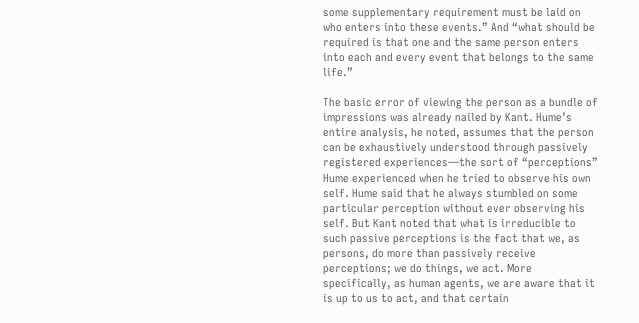some supplementary requirement must be laid on who enters into these events.” And “what should be required is that one and the same person enters into each and every event that belongs to the same life.”

The basic error of viewing the person as a bundle of impressions was already nailed by Kant. Hume’s entire analysis, he noted, assumes that the person can be exhaustively understood through passively registered experiences—the sort of “perceptions” Hume experienced when he tried to observe his own self. Hume said that he always stumbled on some particular perception without ever observing his self. But Kant noted that what is irreducible to such passive perceptions is the fact that we, as persons, do more than passively receive perceptions; we do things, we act. More specifically, as human agents, we are aware that it is up to us to act, and that certain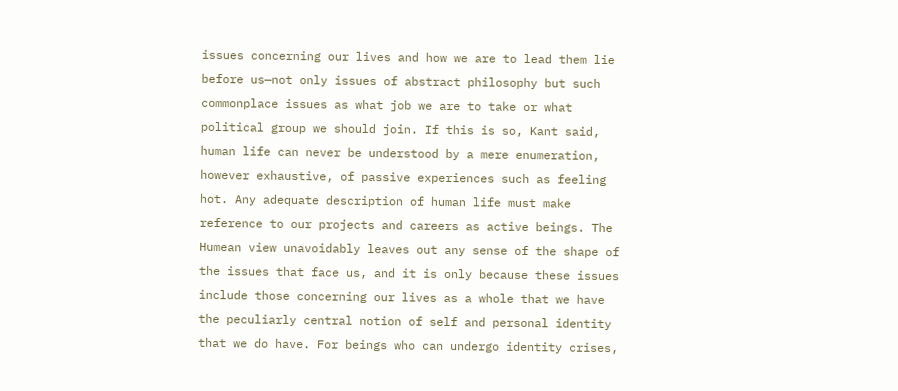issues concerning our lives and how we are to lead them lie before us—not only issues of abstract philosophy but such commonplace issues as what job we are to take or what political group we should join. If this is so, Kant said, human life can never be understood by a mere enumeration, however exhaustive, of passive experiences such as feeling hot. Any adequate description of human life must make reference to our projects and careers as active beings. The Humean view unavoidably leaves out any sense of the shape of the issues that face us, and it is only because these issues include those concerning our lives as a whole that we have the peculiarly central notion of self and personal identity that we do have. For beings who can undergo identity crises,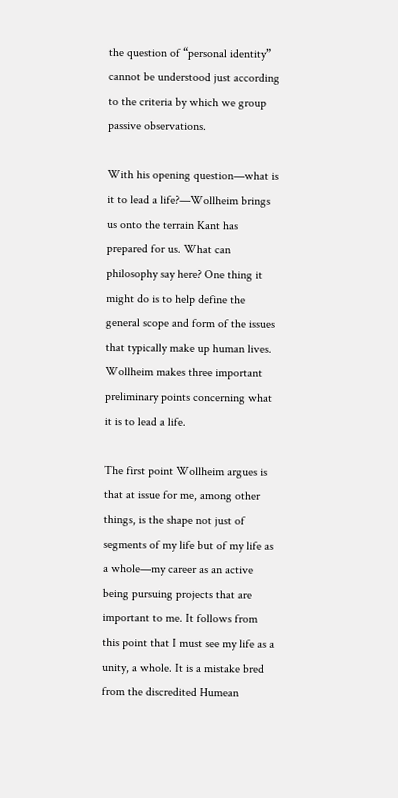the question of “personal identity” cannot be understood just according to the criteria by which we group passive observations.

With his opening question—what is it to lead a life?—Wollheim brings us onto the terrain Kant has prepared for us. What can philosophy say here? One thing it might do is to help define the general scope and form of the issues that typically make up human lives. Wollheim makes three important preliminary points concerning what it is to lead a life.

The first point Wollheim argues is that at issue for me, among other things, is the shape not just of segments of my life but of my life as a whole—my career as an active being pursuing projects that are important to me. It follows from this point that I must see my life as a unity, a whole. It is a mistake bred from the discredited Humean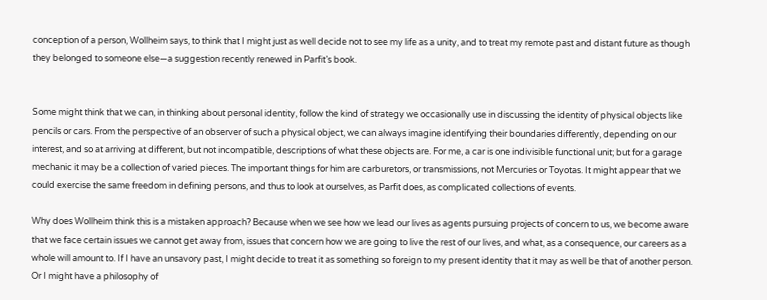conception of a person, Wollheim says, to think that I might just as well decide not to see my life as a unity, and to treat my remote past and distant future as though they belonged to someone else—a suggestion recently renewed in Parfit’s book.


Some might think that we can, in thinking about personal identity, follow the kind of strategy we occasionally use in discussing the identity of physical objects like pencils or cars. From the perspective of an observer of such a physical object, we can always imagine identifying their boundaries differently, depending on our interest, and so at arriving at different, but not incompatible, descriptions of what these objects are. For me, a car is one indivisible functional unit; but for a garage mechanic it may be a collection of varied pieces. The important things for him are carburetors, or transmissions, not Mercuries or Toyotas. It might appear that we could exercise the same freedom in defining persons, and thus to look at ourselves, as Parfit does, as complicated collections of events.

Why does Wollheim think this is a mistaken approach? Because when we see how we lead our lives as agents pursuing projects of concern to us, we become aware that we face certain issues we cannot get away from, issues that concern how we are going to live the rest of our lives, and what, as a consequence, our careers as a whole will amount to. If I have an unsavory past, I might decide to treat it as something so foreign to my present identity that it may as well be that of another person. Or I might have a philosophy of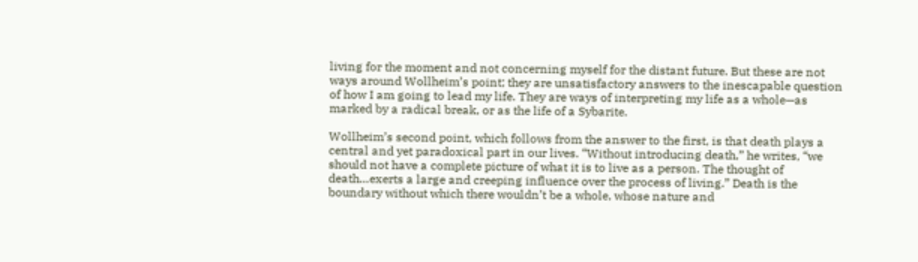living for the moment and not concerning myself for the distant future. But these are not ways around Wollheim’s point; they are unsatisfactory answers to the inescapable question of how I am going to lead my life. They are ways of interpreting my life as a whole—as marked by a radical break, or as the life of a Sybarite.

Wollheim’s second point, which follows from the answer to the first, is that death plays a central and yet paradoxical part in our lives. “Without introducing death,” he writes, “we should not have a complete picture of what it is to live as a person. The thought of death…exerts a large and creeping influence over the process of living.” Death is the boundary without which there wouldn’t be a whole, whose nature and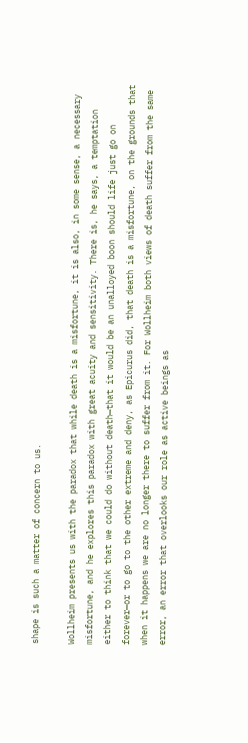shape is such a matter of concern to us.

Wollheim presents us with the paradox that while death is a misfortune, it is also, in some sense, a necessary misfortune, and he explores this paradox with great acuity and sensitivity. There is, he says, a temptation either to think that we could do without death—that it would be an unalloyed boon should life just go on forever—or to go to the other extreme and deny, as Epicurus did, that death is a misfortune, on the grounds that when it happens we are no longer there to suffer from it. For Wollheim both views of death suffer from the same error, an error that overlooks our role as active beings as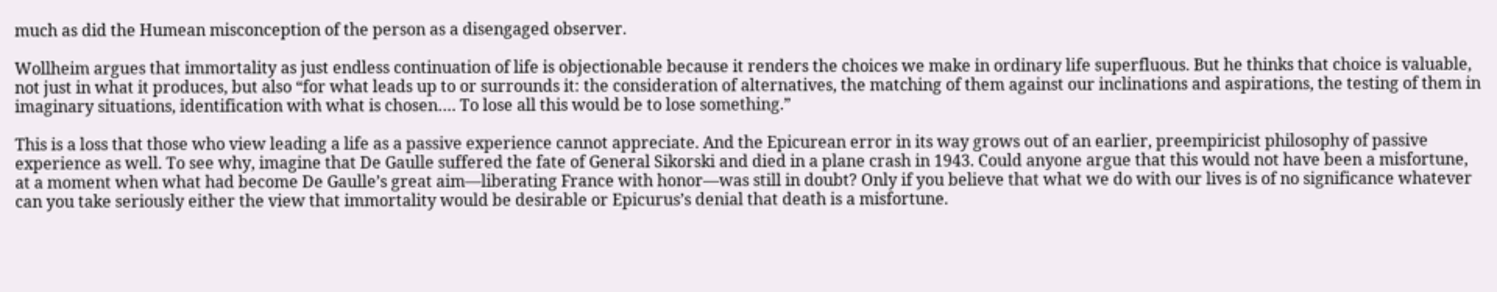much as did the Humean misconception of the person as a disengaged observer.

Wollheim argues that immortality as just endless continuation of life is objectionable because it renders the choices we make in ordinary life superfluous. But he thinks that choice is valuable, not just in what it produces, but also “for what leads up to or surrounds it: the consideration of alternatives, the matching of them against our inclinations and aspirations, the testing of them in imaginary situations, identification with what is chosen…. To lose all this would be to lose something.”

This is a loss that those who view leading a life as a passive experience cannot appreciate. And the Epicurean error in its way grows out of an earlier, preempiricist philosophy of passive experience as well. To see why, imagine that De Gaulle suffered the fate of General Sikorski and died in a plane crash in 1943. Could anyone argue that this would not have been a misfortune, at a moment when what had become De Gaulle’s great aim—liberating France with honor—was still in doubt? Only if you believe that what we do with our lives is of no significance whatever can you take seriously either the view that immortality would be desirable or Epicurus’s denial that death is a misfortune.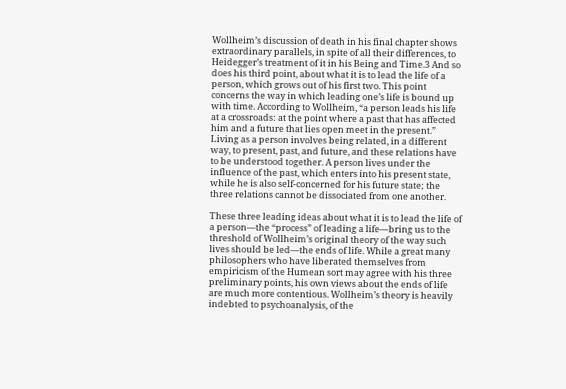Wollheim’s discussion of death in his final chapter shows extraordinary parallels, in spite of all their differences, to Heidegger’s treatment of it in his Being and Time.3 And so does his third point, about what it is to lead the life of a person, which grows out of his first two. This point concerns the way in which leading one’s life is bound up with time. According to Wollheim, “a person leads his life at a crossroads: at the point where a past that has affected him and a future that lies open meet in the present.” Living as a person involves being related, in a different way, to present, past, and future, and these relations have to be understood together. A person lives under the influence of the past, which enters into his present state, while he is also self-concerned for his future state; the three relations cannot be dissociated from one another.

These three leading ideas about what it is to lead the life of a person—the “process” of leading a life—bring us to the threshold of Wollheim’s original theory of the way such lives should be led—the ends of life. While a great many philosophers who have liberated themselves from empiricism of the Humean sort may agree with his three preliminary points, his own views about the ends of life are much more contentious. Wollheim’s theory is heavily indebted to psychoanalysis, of the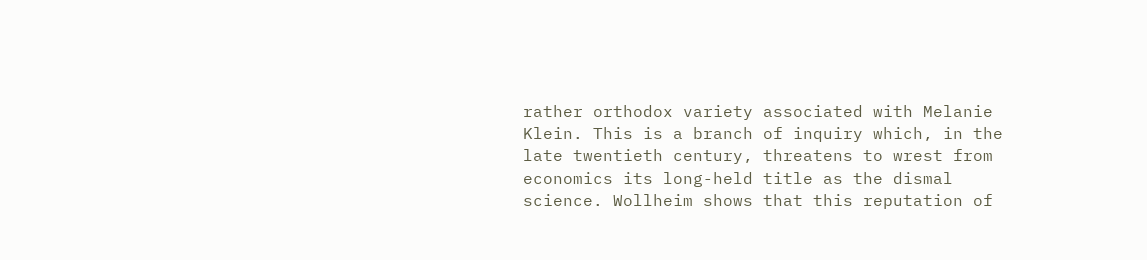rather orthodox variety associated with Melanie Klein. This is a branch of inquiry which, in the late twentieth century, threatens to wrest from economics its long-held title as the dismal science. Wollheim shows that this reputation of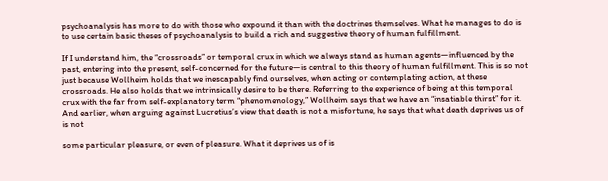psychoanalysis has more to do with those who expound it than with the doctrines themselves. What he manages to do is to use certain basic theses of psychoanalysis to build a rich and suggestive theory of human fulfillment.

If I understand him, the “crossroads” or temporal crux in which we always stand as human agents—influenced by the past, entering into the present, self-concerned for the future—is central to this theory of human fulfillment. This is so not just because Wollheim holds that we inescapably find ourselves, when acting or contemplating action, at these crossroads. He also holds that we intrinsically desire to be there. Referring to the experience of being at this temporal crux with the far from self-explanatory term “phenomenology,” Wollheim says that we have an “insatiable thirst” for it. And earlier, when arguing against Lucretius’s view that death is not a misfortune, he says that what death deprives us of is not

some particular pleasure, or even of pleasure. What it deprives us of is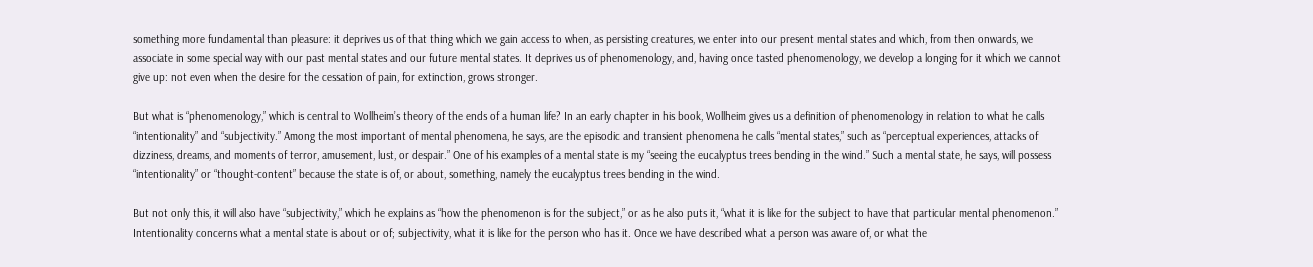something more fundamental than pleasure: it deprives us of that thing which we gain access to when, as persisting creatures, we enter into our present mental states and which, from then onwards, we associate in some special way with our past mental states and our future mental states. It deprives us of phenomenology, and, having once tasted phenomenology, we develop a longing for it which we cannot give up: not even when the desire for the cessation of pain, for extinction, grows stronger.

But what is “phenomenology,” which is central to Wollheim’s theory of the ends of a human life? In an early chapter in his book, Wollheim gives us a definition of phenomenology in relation to what he calls “intentionality” and “subjectivity.” Among the most important of mental phenomena, he says, are the episodic and transient phenomena he calls “mental states,” such as “perceptual experiences, attacks of dizziness, dreams, and moments of terror, amusement, lust, or despair.” One of his examples of a mental state is my “seeing the eucalyptus trees bending in the wind.” Such a mental state, he says, will possess “intentionality” or “thought-content” because the state is of, or about, something, namely the eucalyptus trees bending in the wind.

But not only this, it will also have “subjectivity,” which he explains as “how the phenomenon is for the subject,” or as he also puts it, “what it is like for the subject to have that particular mental phenomenon.” Intentionality concerns what a mental state is about or of; subjectivity, what it is like for the person who has it. Once we have described what a person was aware of, or what the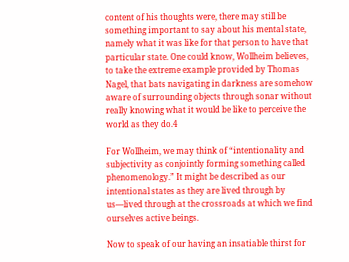content of his thoughts were, there may still be something important to say about his mental state, namely what it was like for that person to have that particular state. One could know, Wollheim believes, to take the extreme example provided by Thomas Nagel, that bats navigating in darkness are somehow aware of surrounding objects through sonar without really knowing what it would be like to perceive the world as they do.4

For Wollheim, we may think of “intentionality and subjectivity as conjointly forming something called phenomenology.” It might be described as our intentional states as they are lived through by us—lived through at the crossroads at which we find ourselves active beings.

Now to speak of our having an insatiable thirst for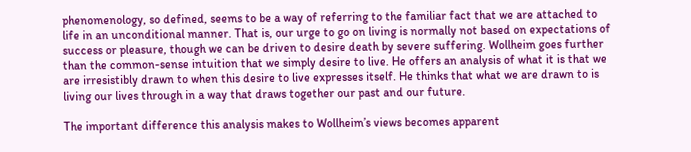phenomenology, so defined, seems to be a way of referring to the familiar fact that we are attached to life in an unconditional manner. That is, our urge to go on living is normally not based on expectations of success or pleasure, though we can be driven to desire death by severe suffering. Wollheim goes further than the common-sense intuition that we simply desire to live. He offers an analysis of what it is that we are irresistibly drawn to when this desire to live expresses itself. He thinks that what we are drawn to is living our lives through in a way that draws together our past and our future.

The important difference this analysis makes to Wollheim’s views becomes apparent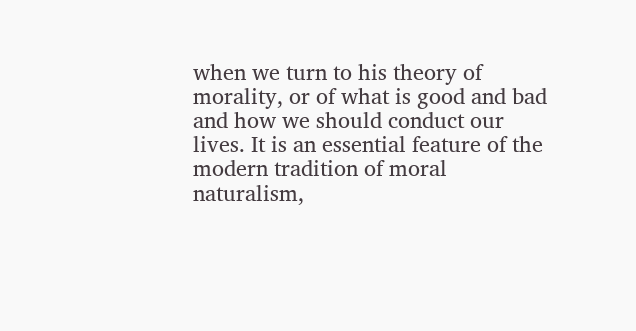when we turn to his theory of morality, or of what is good and bad and how we should conduct our lives. It is an essential feature of the modern tradition of moral naturalism,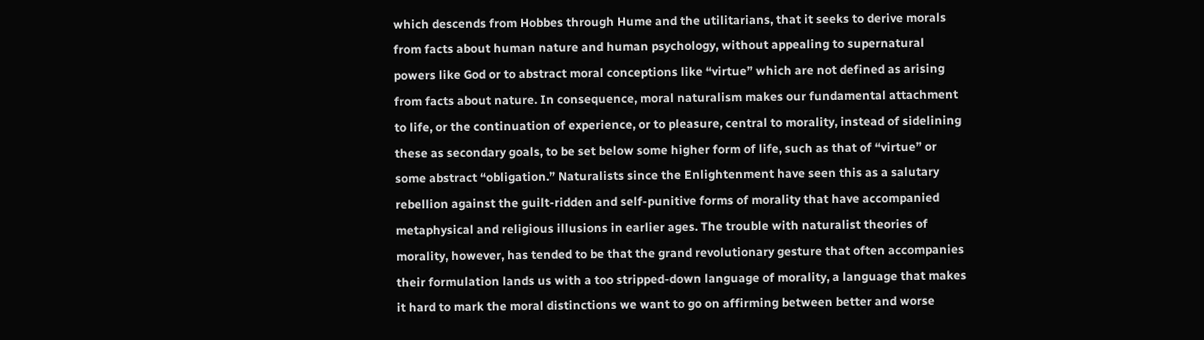which descends from Hobbes through Hume and the utilitarians, that it seeks to derive morals from facts about human nature and human psychology, without appealing to supernatural powers like God or to abstract moral conceptions like “virtue” which are not defined as arising from facts about nature. In consequence, moral naturalism makes our fundamental attachment to life, or the continuation of experience, or to pleasure, central to morality, instead of sidelining these as secondary goals, to be set below some higher form of life, such as that of “virtue” or some abstract “obligation.” Naturalists since the Enlightenment have seen this as a salutary rebellion against the guilt-ridden and self-punitive forms of morality that have accompanied metaphysical and religious illusions in earlier ages. The trouble with naturalist theories of morality, however, has tended to be that the grand revolutionary gesture that often accompanies their formulation lands us with a too stripped-down language of morality, a language that makes it hard to mark the moral distinctions we want to go on affirming between better and worse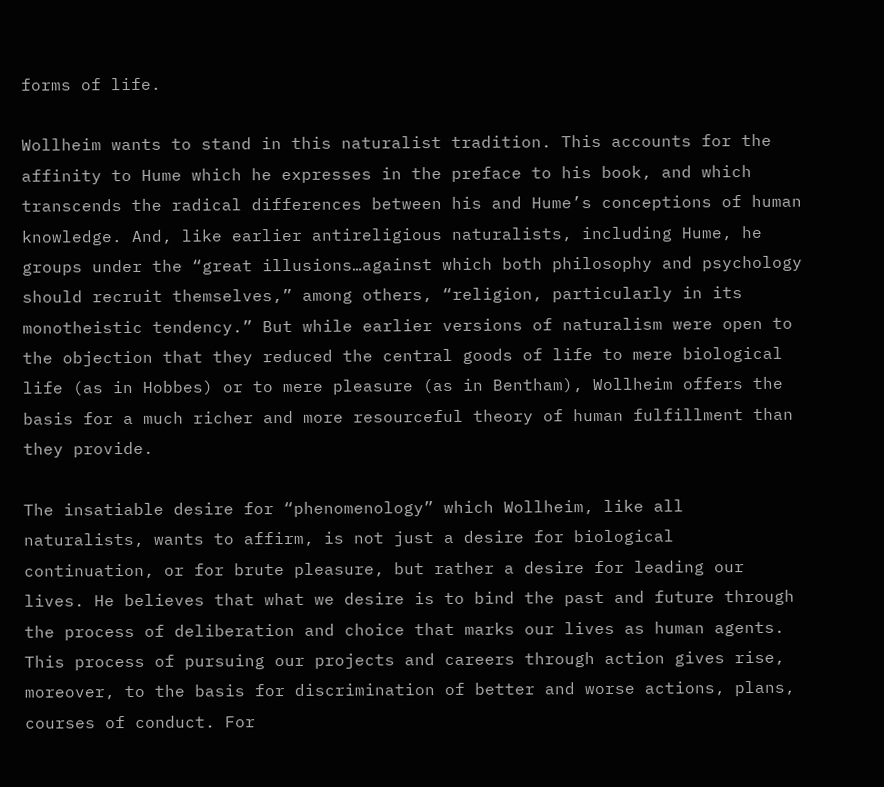forms of life.

Wollheim wants to stand in this naturalist tradition. This accounts for the affinity to Hume which he expresses in the preface to his book, and which transcends the radical differences between his and Hume’s conceptions of human knowledge. And, like earlier antireligious naturalists, including Hume, he groups under the “great illusions…against which both philosophy and psychology should recruit themselves,” among others, “religion, particularly in its monotheistic tendency.” But while earlier versions of naturalism were open to the objection that they reduced the central goods of life to mere biological life (as in Hobbes) or to mere pleasure (as in Bentham), Wollheim offers the basis for a much richer and more resourceful theory of human fulfillment than they provide.

The insatiable desire for “phenomenology” which Wollheim, like all naturalists, wants to affirm, is not just a desire for biological continuation, or for brute pleasure, but rather a desire for leading our lives. He believes that what we desire is to bind the past and future through the process of deliberation and choice that marks our lives as human agents. This process of pursuing our projects and careers through action gives rise, moreover, to the basis for discrimination of better and worse actions, plans, courses of conduct. For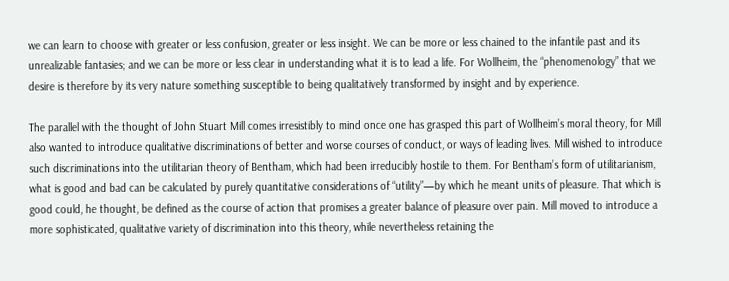we can learn to choose with greater or less confusion, greater or less insight. We can be more or less chained to the infantile past and its unrealizable fantasies; and we can be more or less clear in understanding what it is to lead a life. For Wollheim, the “phenomenology” that we desire is therefore by its very nature something susceptible to being qualitatively transformed by insight and by experience.

The parallel with the thought of John Stuart Mill comes irresistibly to mind once one has grasped this part of Wollheim’s moral theory, for Mill also wanted to introduce qualitative discriminations of better and worse courses of conduct, or ways of leading lives. Mill wished to introduce such discriminations into the utilitarian theory of Bentham, which had been irreducibly hostile to them. For Bentham’s form of utilitarianism, what is good and bad can be calculated by purely quantitative considerations of “utility”—by which he meant units of pleasure. That which is good could, he thought, be defined as the course of action that promises a greater balance of pleasure over pain. Mill moved to introduce a more sophisticated, qualitative variety of discrimination into this theory, while nevertheless retaining the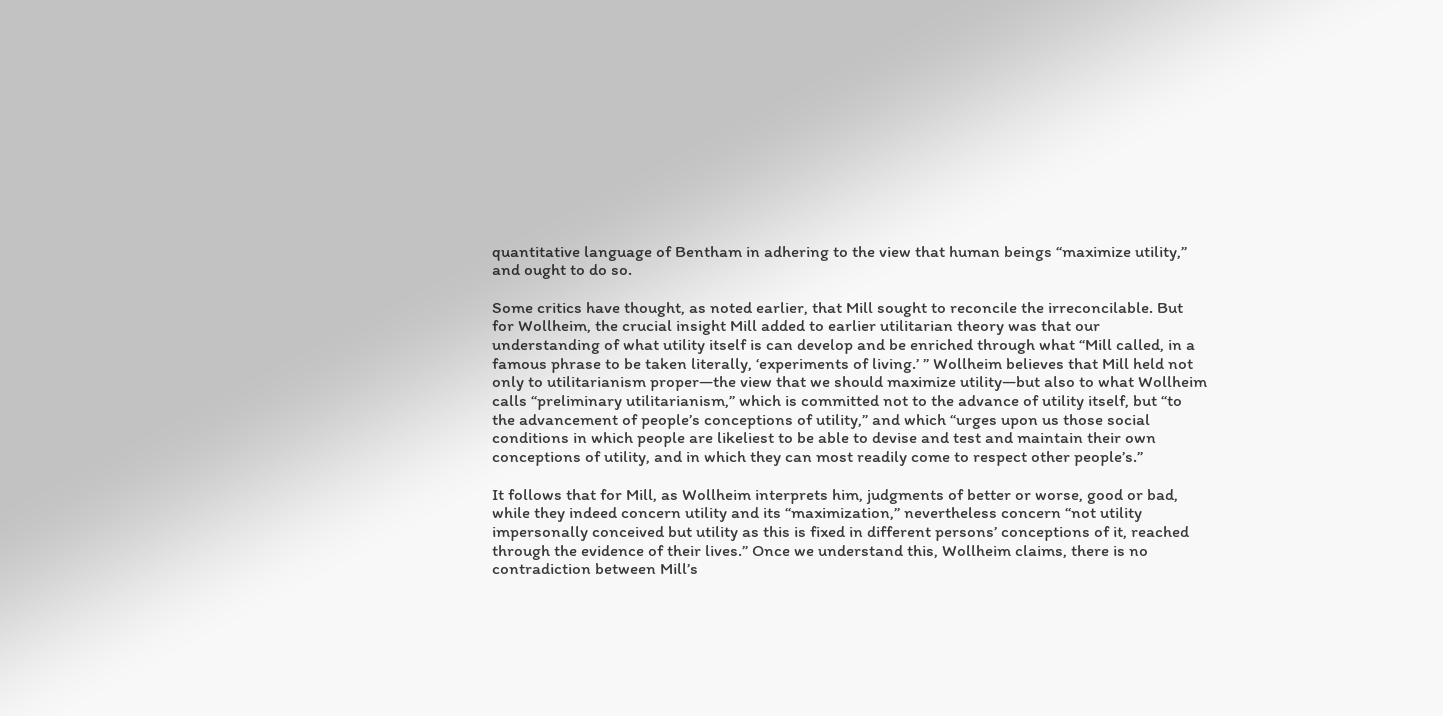quantitative language of Bentham in adhering to the view that human beings “maximize utility,” and ought to do so.

Some critics have thought, as noted earlier, that Mill sought to reconcile the irreconcilable. But for Wollheim, the crucial insight Mill added to earlier utilitarian theory was that our understanding of what utility itself is can develop and be enriched through what “Mill called, in a famous phrase to be taken literally, ‘experiments of living.’ ” Wollheim believes that Mill held not only to utilitarianism proper—the view that we should maximize utility—but also to what Wollheim calls “preliminary utilitarianism,” which is committed not to the advance of utility itself, but “to the advancement of people’s conceptions of utility,” and which “urges upon us those social conditions in which people are likeliest to be able to devise and test and maintain their own conceptions of utility, and in which they can most readily come to respect other people’s.”

It follows that for Mill, as Wollheim interprets him, judgments of better or worse, good or bad, while they indeed concern utility and its “maximization,” nevertheless concern “not utility impersonally conceived but utility as this is fixed in different persons’ conceptions of it, reached through the evidence of their lives.” Once we understand this, Wollheim claims, there is no contradiction between Mill’s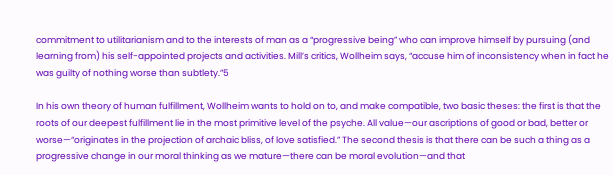commitment to utilitarianism and to the interests of man as a “progressive being” who can improve himself by pursuing (and learning from) his self-appointed projects and activities. Mill’s critics, Wollheim says, “accuse him of inconsistency when in fact he was guilty of nothing worse than subtlety.”5

In his own theory of human fulfillment, Wollheim wants to hold on to, and make compatible, two basic theses: the first is that the roots of our deepest fulfillment lie in the most primitive level of the psyche. All value—our ascriptions of good or bad, better or worse—“originates in the projection of archaic bliss, of love satisfied.” The second thesis is that there can be such a thing as a progressive change in our moral thinking as we mature—there can be moral evolution—and that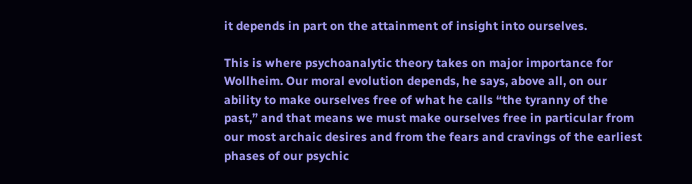it depends in part on the attainment of insight into ourselves.

This is where psychoanalytic theory takes on major importance for Wollheim. Our moral evolution depends, he says, above all, on our ability to make ourselves free of what he calls “the tyranny of the past,” and that means we must make ourselves free in particular from our most archaic desires and from the fears and cravings of the earliest phases of our psychic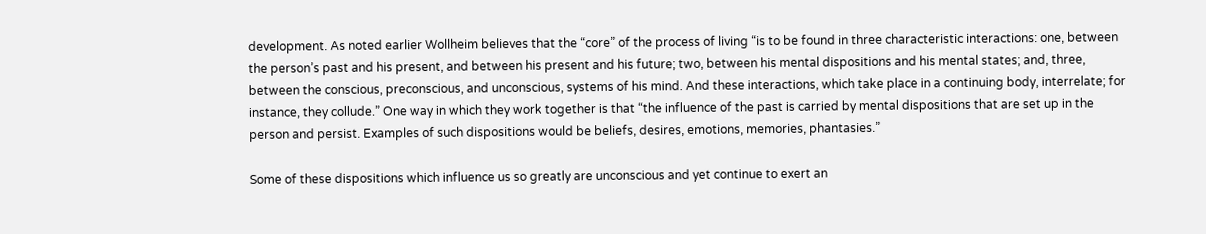development. As noted earlier Wollheim believes that the “core” of the process of living “is to be found in three characteristic interactions: one, between the person’s past and his present, and between his present and his future; two, between his mental dispositions and his mental states; and, three, between the conscious, preconscious, and unconscious, systems of his mind. And these interactions, which take place in a continuing body, interrelate; for instance, they collude.” One way in which they work together is that “the influence of the past is carried by mental dispositions that are set up in the person and persist. Examples of such dispositions would be beliefs, desires, emotions, memories, phantasies.”

Some of these dispositions which influence us so greatly are unconscious and yet continue to exert an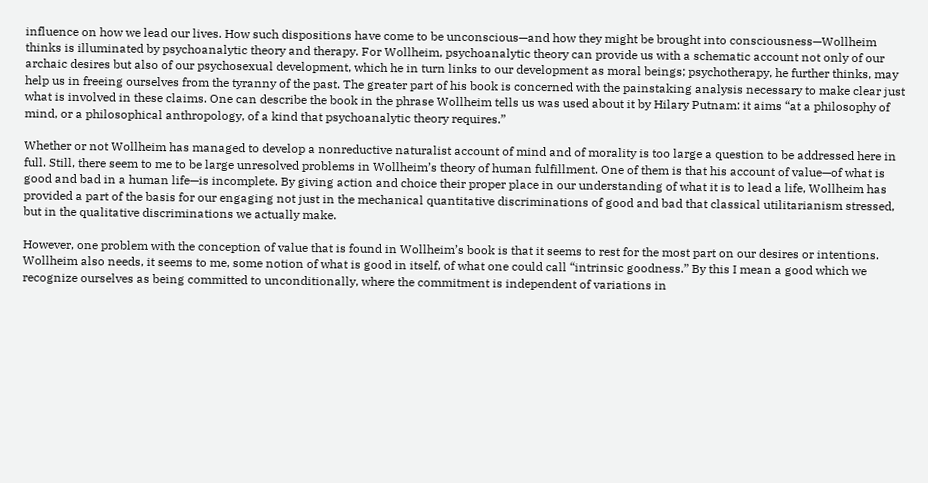influence on how we lead our lives. How such dispositions have come to be unconscious—and how they might be brought into consciousness—Wollheim thinks is illuminated by psychoanalytic theory and therapy. For Wollheim, psychoanalytic theory can provide us with a schematic account not only of our archaic desires but also of our psychosexual development, which he in turn links to our development as moral beings; psychotherapy, he further thinks, may help us in freeing ourselves from the tyranny of the past. The greater part of his book is concerned with the painstaking analysis necessary to make clear just what is involved in these claims. One can describe the book in the phrase Wollheim tells us was used about it by Hilary Putnam: it aims “at a philosophy of mind, or a philosophical anthropology, of a kind that psychoanalytic theory requires.”

Whether or not Wollheim has managed to develop a nonreductive naturalist account of mind and of morality is too large a question to be addressed here in full. Still, there seem to me to be large unresolved problems in Wollheim’s theory of human fulfillment. One of them is that his account of value—of what is good and bad in a human life—is incomplete. By giving action and choice their proper place in our understanding of what it is to lead a life, Wollheim has provided a part of the basis for our engaging not just in the mechanical quantitative discriminations of good and bad that classical utilitarianism stressed, but in the qualitative discriminations we actually make.

However, one problem with the conception of value that is found in Wollheim’s book is that it seems to rest for the most part on our desires or intentions. Wollheim also needs, it seems to me, some notion of what is good in itself, of what one could call “intrinsic goodness.” By this I mean a good which we recognize ourselves as being committed to unconditionally, where the commitment is independent of variations in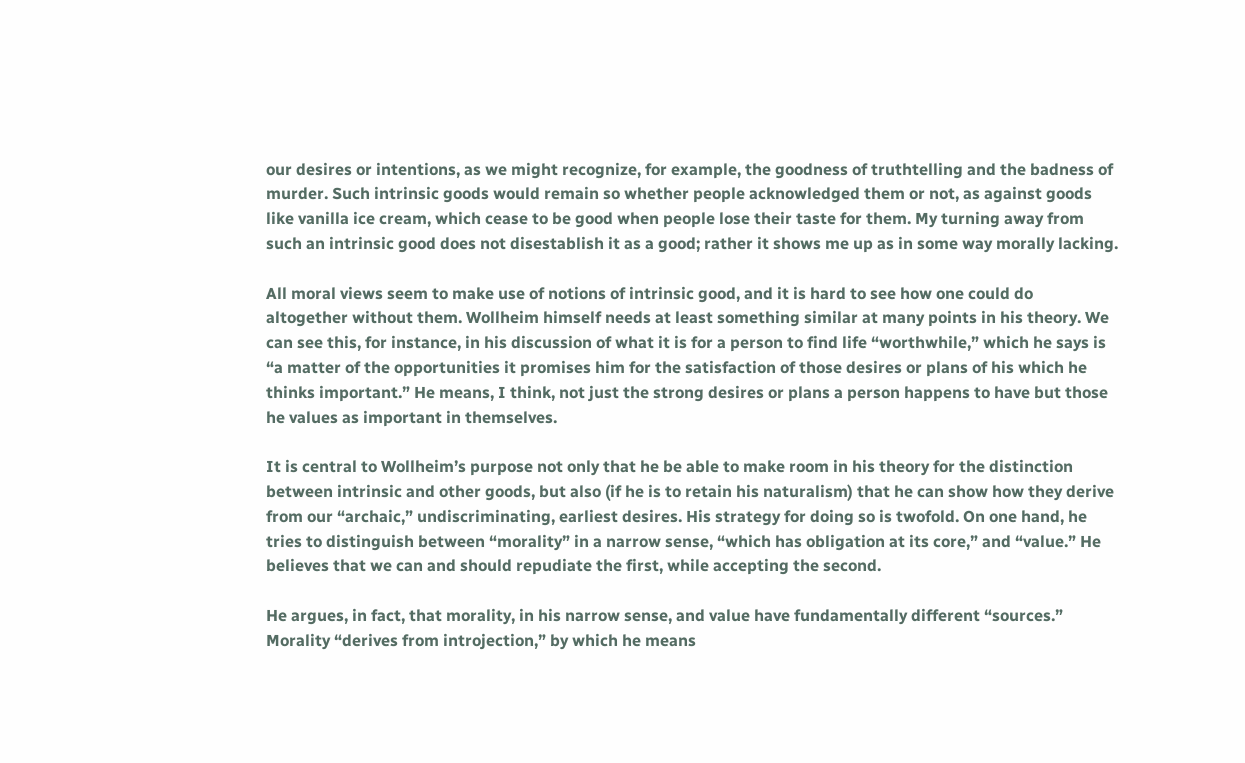our desires or intentions, as we might recognize, for example, the goodness of truthtelling and the badness of murder. Such intrinsic goods would remain so whether people acknowledged them or not, as against goods like vanilla ice cream, which cease to be good when people lose their taste for them. My turning away from such an intrinsic good does not disestablish it as a good; rather it shows me up as in some way morally lacking.

All moral views seem to make use of notions of intrinsic good, and it is hard to see how one could do altogether without them. Wollheim himself needs at least something similar at many points in his theory. We can see this, for instance, in his discussion of what it is for a person to find life “worthwhile,” which he says is “a matter of the opportunities it promises him for the satisfaction of those desires or plans of his which he thinks important.” He means, I think, not just the strong desires or plans a person happens to have but those he values as important in themselves.

It is central to Wollheim’s purpose not only that he be able to make room in his theory for the distinction between intrinsic and other goods, but also (if he is to retain his naturalism) that he can show how they derive from our “archaic,” undiscriminating, earliest desires. His strategy for doing so is twofold. On one hand, he tries to distinguish between “morality” in a narrow sense, “which has obligation at its core,” and “value.” He believes that we can and should repudiate the first, while accepting the second.

He argues, in fact, that morality, in his narrow sense, and value have fundamentally different “sources.” Morality “derives from introjection,” by which he means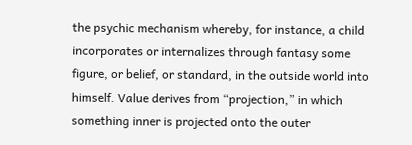the psychic mechanism whereby, for instance, a child incorporates or internalizes through fantasy some figure, or belief, or standard, in the outside world into himself. Value derives from “projection,” in which something inner is projected onto the outer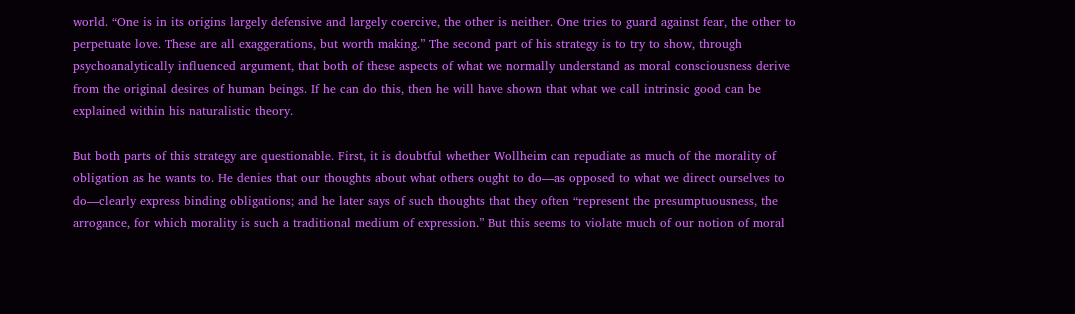world. “One is in its origins largely defensive and largely coercive, the other is neither. One tries to guard against fear, the other to perpetuate love. These are all exaggerations, but worth making.” The second part of his strategy is to try to show, through psychoanalytically influenced argument, that both of these aspects of what we normally understand as moral consciousness derive from the original desires of human beings. If he can do this, then he will have shown that what we call intrinsic good can be explained within his naturalistic theory.

But both parts of this strategy are questionable. First, it is doubtful whether Wollheim can repudiate as much of the morality of obligation as he wants to. He denies that our thoughts about what others ought to do—as opposed to what we direct ourselves to do—clearly express binding obligations; and he later says of such thoughts that they often “represent the presumptuousness, the arrogance, for which morality is such a traditional medium of expression.” But this seems to violate much of our notion of moral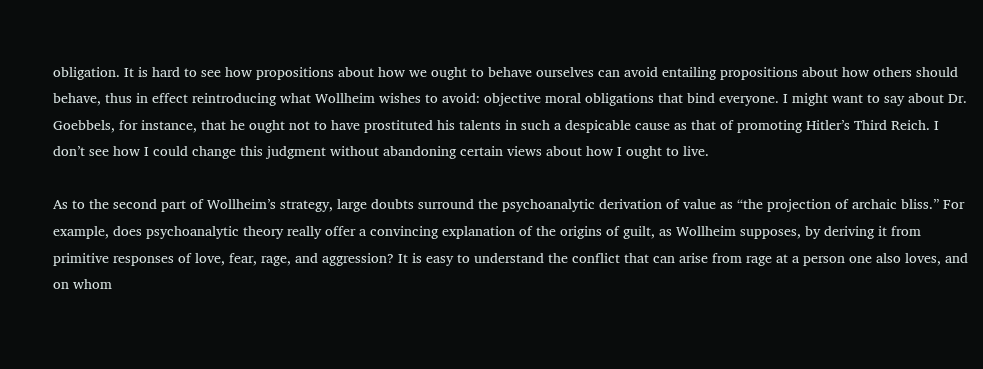obligation. It is hard to see how propositions about how we ought to behave ourselves can avoid entailing propositions about how others should behave, thus in effect reintroducing what Wollheim wishes to avoid: objective moral obligations that bind everyone. I might want to say about Dr. Goebbels, for instance, that he ought not to have prostituted his talents in such a despicable cause as that of promoting Hitler’s Third Reich. I don’t see how I could change this judgment without abandoning certain views about how I ought to live.

As to the second part of Wollheim’s strategy, large doubts surround the psychoanalytic derivation of value as “the projection of archaic bliss.” For example, does psychoanalytic theory really offer a convincing explanation of the origins of guilt, as Wollheim supposes, by deriving it from primitive responses of love, fear, rage, and aggression? It is easy to understand the conflict that can arise from rage at a person one also loves, and on whom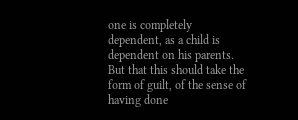one is completely dependent, as a child is dependent on his parents. But that this should take the form of guilt, of the sense of having done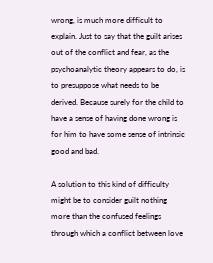wrong, is much more difficult to explain. Just to say that the guilt arises out of the conflict and fear, as the psychoanalytic theory appears to do, is to presuppose what needs to be derived. Because surely for the child to have a sense of having done wrong is for him to have some sense of intrinsic good and bad.

A solution to this kind of difficulty might be to consider guilt nothing more than the confused feelings through which a conflict between love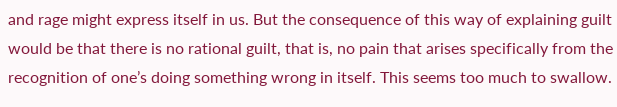and rage might express itself in us. But the consequence of this way of explaining guilt would be that there is no rational guilt, that is, no pain that arises specifically from the recognition of one’s doing something wrong in itself. This seems too much to swallow.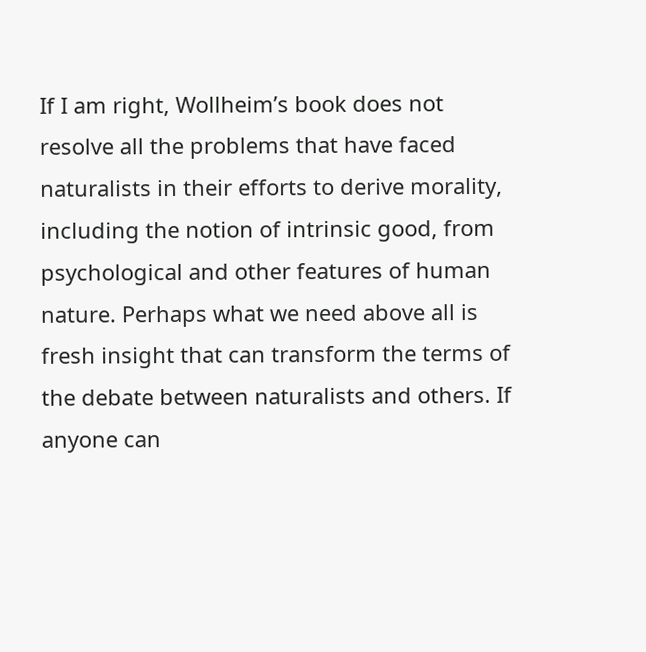If I am right, Wollheim’s book does not resolve all the problems that have faced naturalists in their efforts to derive morality, including the notion of intrinsic good, from psychological and other features of human nature. Perhaps what we need above all is fresh insight that can transform the terms of the debate between naturalists and others. If anyone can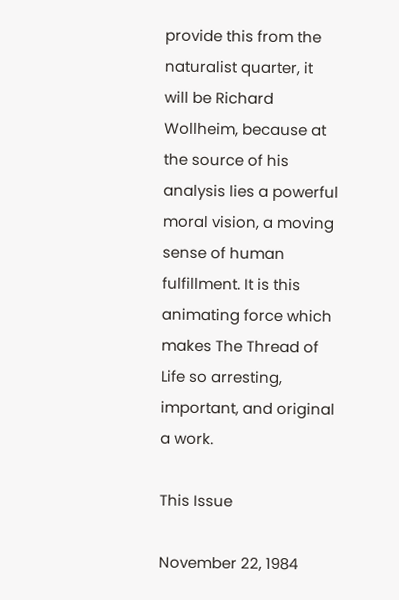provide this from the naturalist quarter, it will be Richard Wollheim, because at the source of his analysis lies a powerful moral vision, a moving sense of human fulfillment. It is this animating force which makes The Thread of Life so arresting, important, and original a work.

This Issue

November 22, 1984